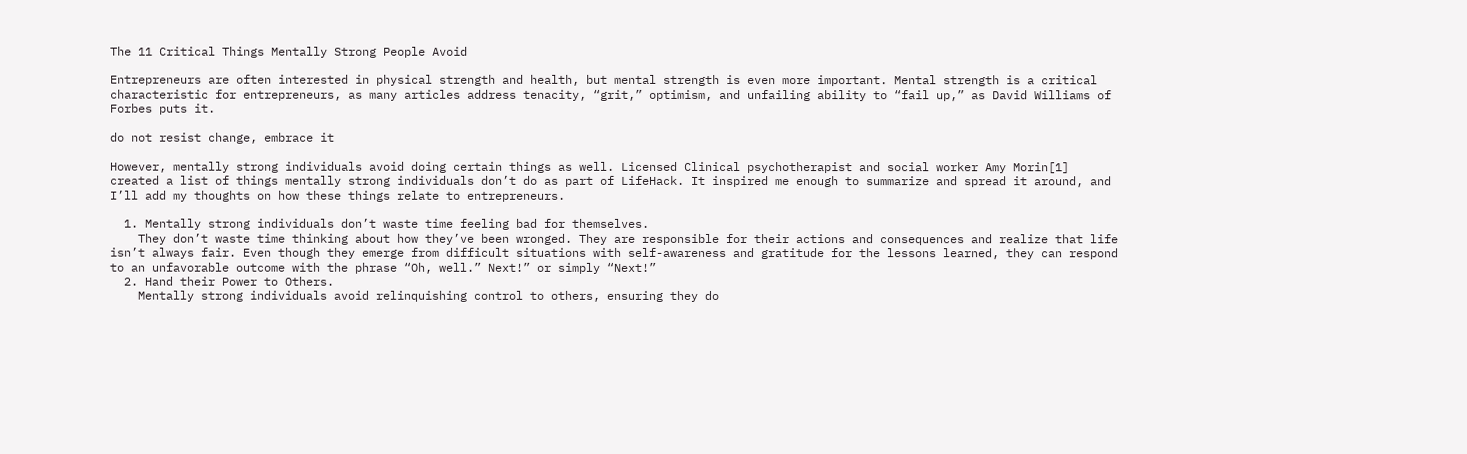The 11 Critical Things Mentally Strong People Avoid

Entrepreneurs are often interested in physical strength and health, but mental strength is even more important. Mental strength is a critical characteristic for entrepreneurs, as many articles address tenacity, “grit,” optimism, and unfailing ability to “fail up,” as David Williams of Forbes puts it.

do not resist change, embrace it

However, mentally strong individuals avoid doing certain things as well. Licensed Clinical psychotherapist and social worker Amy Morin[1] created a list of things mentally strong individuals don’t do as part of LifeHack. It inspired me enough to summarize and spread it around, and I’ll add my thoughts on how these things relate to entrepreneurs.

  1. Mentally strong individuals don’t waste time feeling bad for themselves.
    They don’t waste time thinking about how they’ve been wronged. They are responsible for their actions and consequences and realize that life isn’t always fair. Even though they emerge from difficult situations with self-awareness and gratitude for the lessons learned, they can respond to an unfavorable outcome with the phrase “Oh, well.” Next!” or simply “Next!”
  2. Hand their Power to Others.
    Mentally strong individuals avoid relinquishing control to others, ensuring they do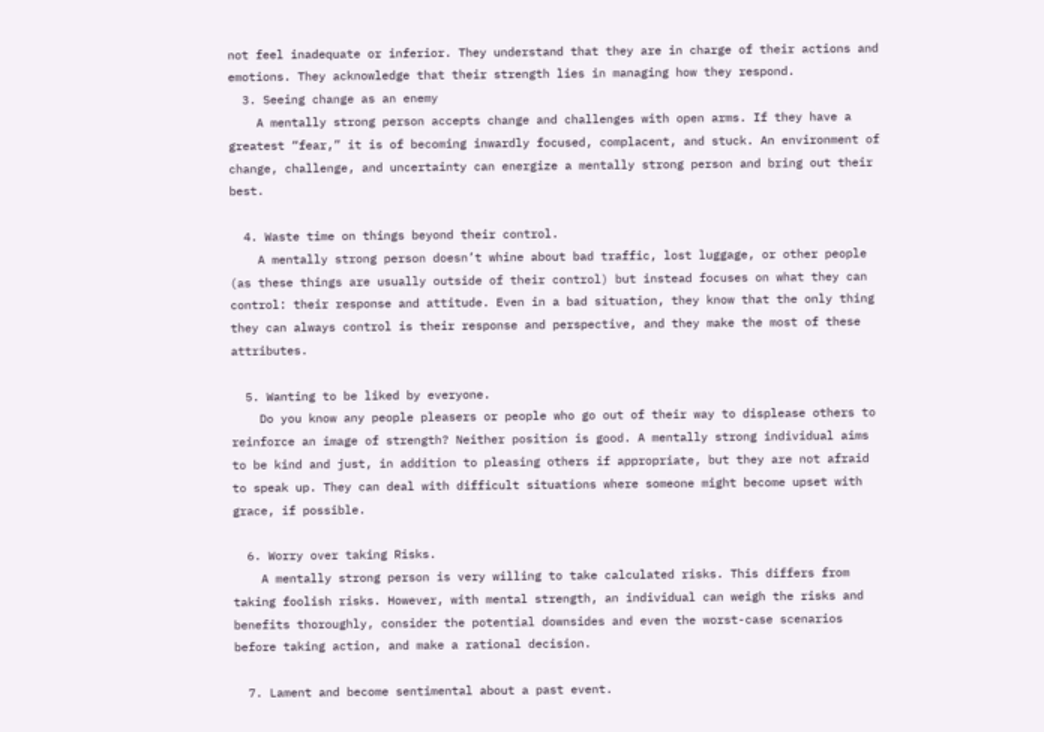not feel inadequate or inferior. They understand that they are in charge of their actions and emotions. They acknowledge that their strength lies in managing how they respond.
  3. Seeing change as an enemy
    A mentally strong person accepts change and challenges with open arms. If they have a greatest “fear,” it is of becoming inwardly focused, complacent, and stuck. An environment of change, challenge, and uncertainty can energize a mentally strong person and bring out their best.

  4. Waste time on things beyond their control.
    A mentally strong person doesn’t whine about bad traffic, lost luggage, or other people (as these things are usually outside of their control) but instead focuses on what they can control: their response and attitude. Even in a bad situation, they know that the only thing they can always control is their response and perspective, and they make the most of these attributes.

  5. Wanting to be liked by everyone.
    Do you know any people pleasers or people who go out of their way to displease others to reinforce an image of strength? Neither position is good. A mentally strong individual aims to be kind and just, in addition to pleasing others if appropriate, but they are not afraid to speak up. They can deal with difficult situations where someone might become upset with grace, if possible.

  6. Worry over taking Risks.
    A mentally strong person is very willing to take calculated risks. This differs from taking foolish risks. However, with mental strength, an individual can weigh the risks and benefits thoroughly, consider the potential downsides and even the worst-case scenarios before taking action, and make a rational decision.

  7. Lament and become sentimental about a past event.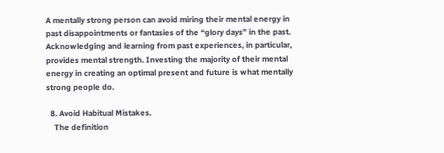A mentally strong person can avoid miring their mental energy in past disappointments or fantasies of the “glory days” in the past. Acknowledging and learning from past experiences, in particular, provides mental strength. Investing the majority of their mental energy in creating an optimal present and future is what mentally strong people do.

  8. Avoid Habitual Mistakes.
    The definition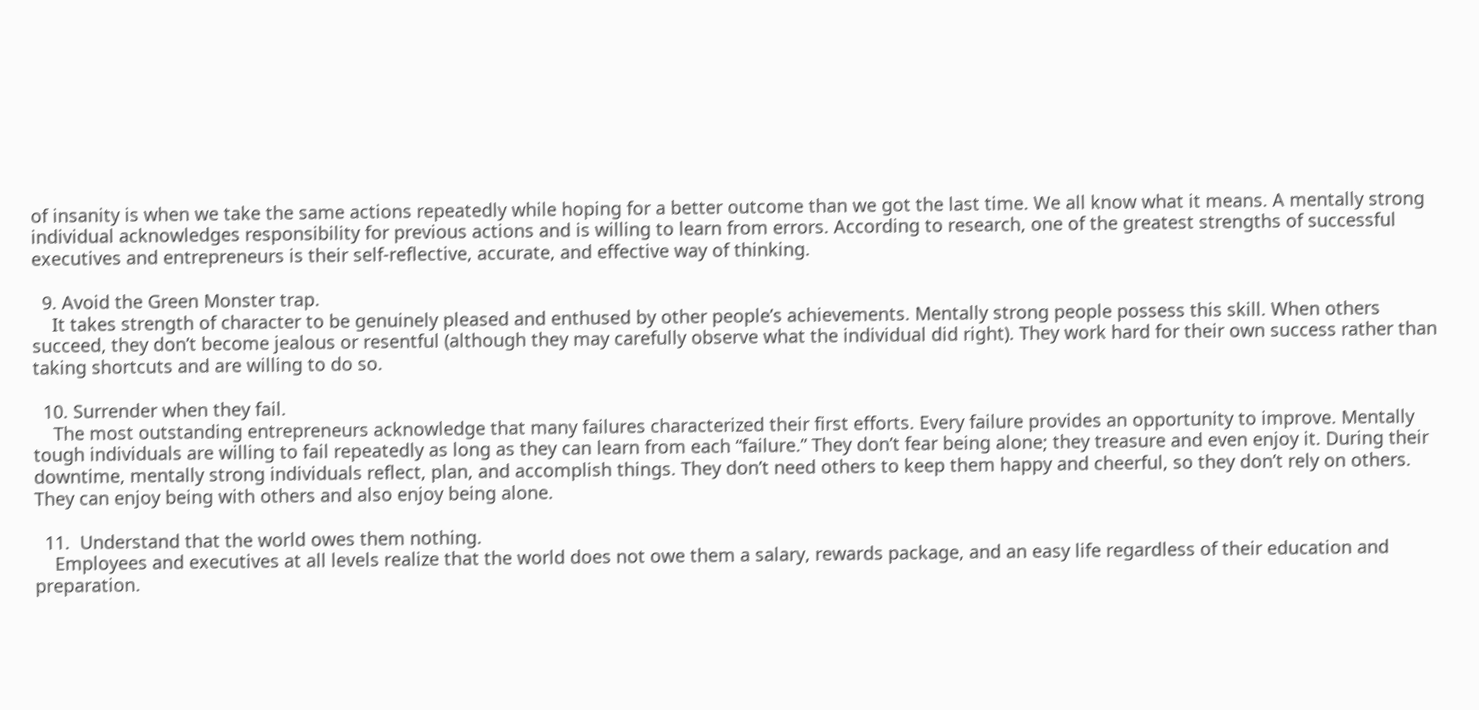of insanity is when we take the same actions repeatedly while hoping for a better outcome than we got the last time. We all know what it means. A mentally strong individual acknowledges responsibility for previous actions and is willing to learn from errors. According to research, one of the greatest strengths of successful executives and entrepreneurs is their self-reflective, accurate, and effective way of thinking.

  9. Avoid the Green Monster trap.
    It takes strength of character to be genuinely pleased and enthused by other people’s achievements. Mentally strong people possess this skill. When others succeed, they don’t become jealous or resentful (although they may carefully observe what the individual did right). They work hard for their own success rather than taking shortcuts and are willing to do so.

  10. Surrender when they fail.
    The most outstanding entrepreneurs acknowledge that many failures characterized their first efforts. Every failure provides an opportunity to improve. Mentally tough individuals are willing to fail repeatedly as long as they can learn from each “failure.” They don’t fear being alone; they treasure and even enjoy it. During their downtime, mentally strong individuals reflect, plan, and accomplish things. They don’t need others to keep them happy and cheerful, so they don’t rely on others. They can enjoy being with others and also enjoy being alone.

  11.  Understand that the world owes them nothing.
    Employees and executives at all levels realize that the world does not owe them a salary, rewards package, and an easy life regardless of their education and preparation.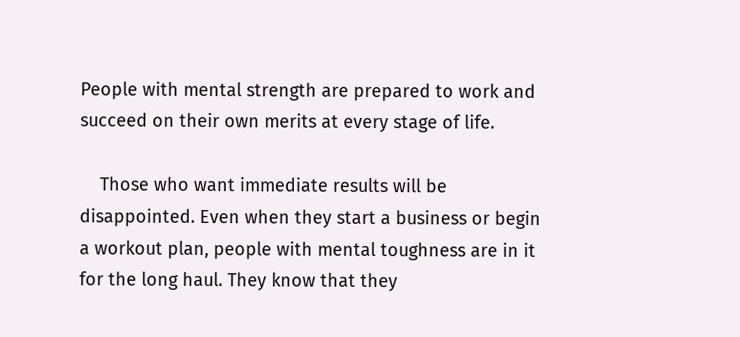People with mental strength are prepared to work and succeed on their own merits at every stage of life.

    Those who want immediate results will be disappointed. Even when they start a business or begin a workout plan, people with mental toughness are in it for the long haul. They know that they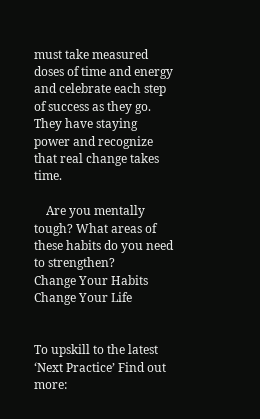must take measured doses of time and energy and celebrate each step of success as they go. They have staying power and recognize that real change takes time.

    Are you mentally tough? What areas of these habits do you need to strengthen?
Change Your Habits Change Your Life


To upskill to the latest ‘Next Practice’ Find out more: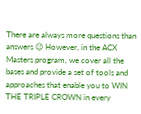There are always more questions than answers 😉 However, in the ACX Masters program, we cover all the bases and provide a set of tools and approaches that enable you to WIN THE TRIPLE CROWN in every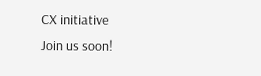CX initiative
Join us soon!